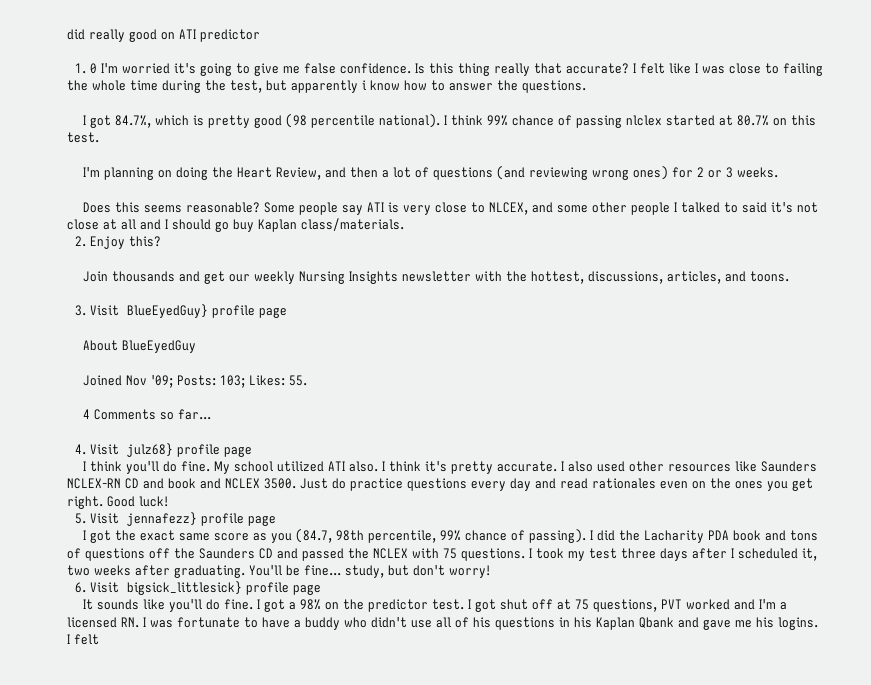did really good on ATI predictor

  1. 0 I'm worried it's going to give me false confidence. Is this thing really that accurate? I felt like I was close to failing the whole time during the test, but apparently i know how to answer the questions.

    I got 84.7%, which is pretty good (98 percentile national). I think 99% chance of passing nlclex started at 80.7% on this test.

    I'm planning on doing the Heart Review, and then a lot of questions (and reviewing wrong ones) for 2 or 3 weeks.

    Does this seems reasonable? Some people say ATI is very close to NLCEX, and some other people I talked to said it's not close at all and I should go buy Kaplan class/materials.
  2. Enjoy this?

    Join thousands and get our weekly Nursing Insights newsletter with the hottest, discussions, articles, and toons.

  3. Visit  BlueEyedGuy} profile page

    About BlueEyedGuy

    Joined Nov '09; Posts: 103; Likes: 55.

    4 Comments so far...

  4. Visit  julz68} profile page
    I think you'll do fine. My school utilized ATI also. I think it's pretty accurate. I also used other resources like Saunders NCLEX-RN CD and book and NCLEX 3500. Just do practice questions every day and read rationales even on the ones you get right. Good luck!
  5. Visit  jennafezz} profile page
    I got the exact same score as you (84.7, 98th percentile, 99% chance of passing). I did the Lacharity PDA book and tons of questions off the Saunders CD and passed the NCLEX with 75 questions. I took my test three days after I scheduled it, two weeks after graduating. You'll be fine... study, but don't worry!
  6. Visit  bigsick_littlesick} profile page
    It sounds like you'll do fine. I got a 98% on the predictor test. I got shut off at 75 questions, PVT worked and I'm a licensed RN. I was fortunate to have a buddy who didn't use all of his questions in his Kaplan Qbank and gave me his logins. I felt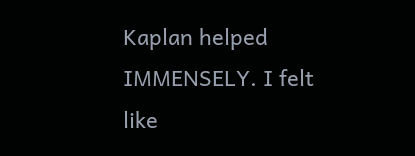Kaplan helped IMMENSELY. I felt like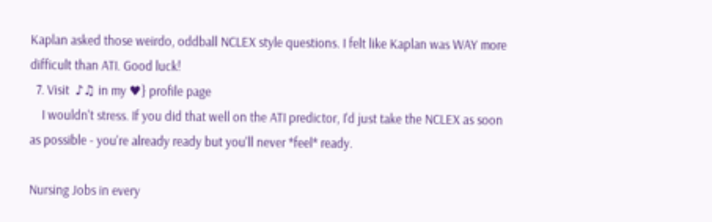Kaplan asked those weirdo, oddball NCLEX style questions. I felt like Kaplan was WAY more difficult than ATI. Good luck!
  7. Visit  ♪♫ in my ♥} profile page
    I wouldn't stress. If you did that well on the ATI predictor, I'd just take the NCLEX as soon as possible - you're already ready but you'll never *feel* ready.

Nursing Jobs in every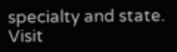specialty and state. Visit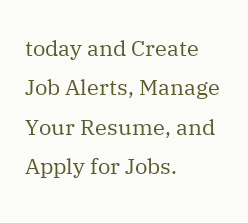today and Create Job Alerts, Manage Your Resume, and Apply for Jobs.